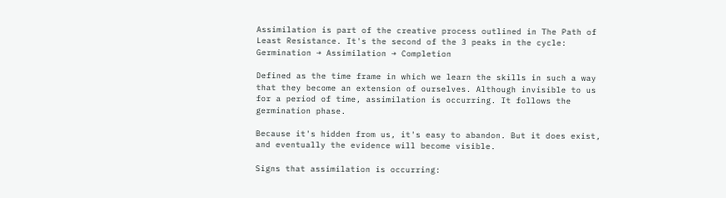Assimilation is part of the creative process outlined in The Path of Least Resistance. It's the second of the 3 peaks in the cycle: Germination → Assimilation → Completion

Defined as the time frame in which we learn the skills in such a way that they become an extension of ourselves. Although invisible to us for a period of time, assimilation is occurring. It follows the germination phase.

Because it's hidden from us, it's easy to abandon. But it does exist, and eventually the evidence will become visible.

Signs that assimilation is occurring: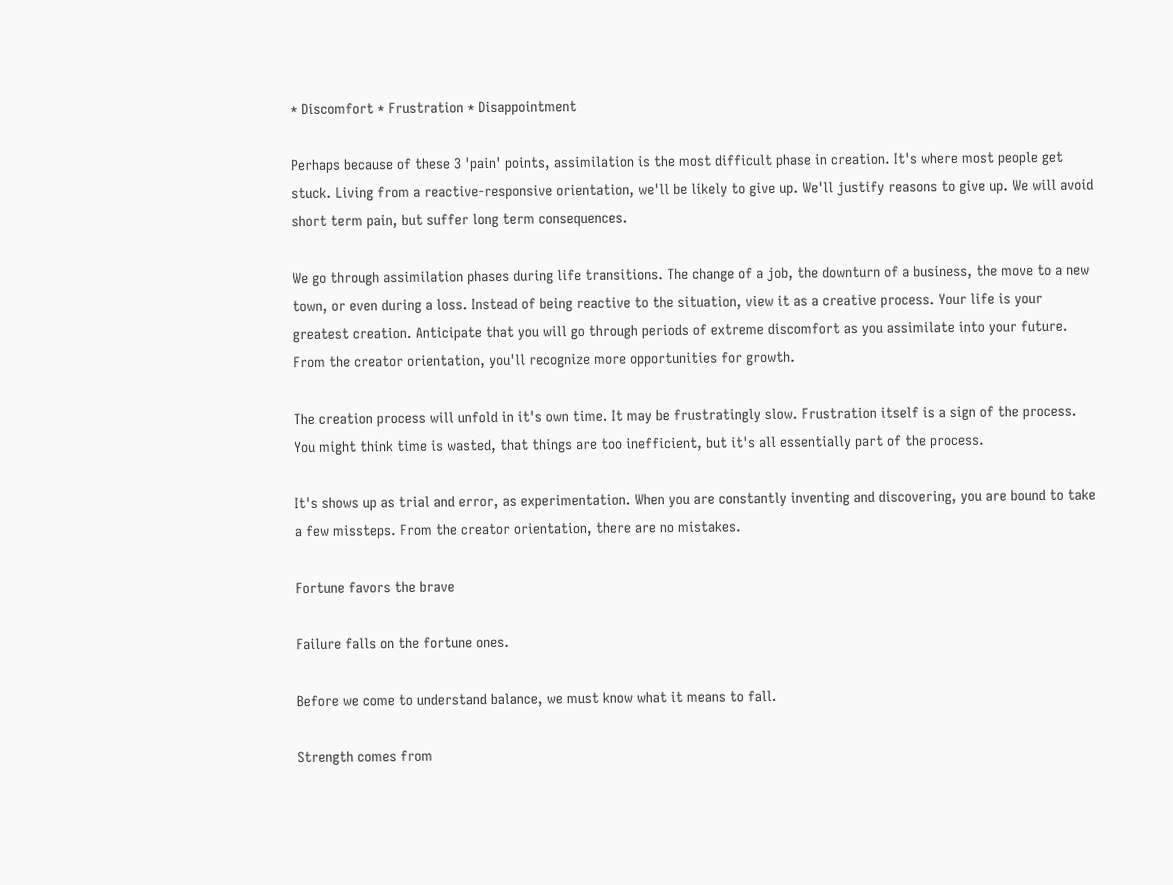* Discomfort * Frustration * Disappointment

Perhaps because of these 3 'pain' points, assimilation is the most difficult phase in creation. It's where most people get stuck. Living from a reactive-responsive orientation, we'll be likely to give up. We'll justify reasons to give up. We will avoid short term pain, but suffer long term consequences.

We go through assimilation phases during life transitions. The change of a job, the downturn of a business, the move to a new town, or even during a loss. Instead of being reactive to the situation, view it as a creative process. Your life is your greatest creation. Anticipate that you will go through periods of extreme discomfort as you assimilate into your future. From the creator orientation, you'll recognize more opportunities for growth.

The creation process will unfold in it's own time. It may be frustratingly slow. Frustration itself is a sign of the process. You might think time is wasted, that things are too inefficient, but it's all essentially part of the process.

It's shows up as trial and error, as experimentation. When you are constantly inventing and discovering, you are bound to take a few missteps. From the creator orientation, there are no mistakes.

Fortune favors the brave

Failure falls on the fortune ones.

Before we come to understand balance, we must know what it means to fall.

Strength comes from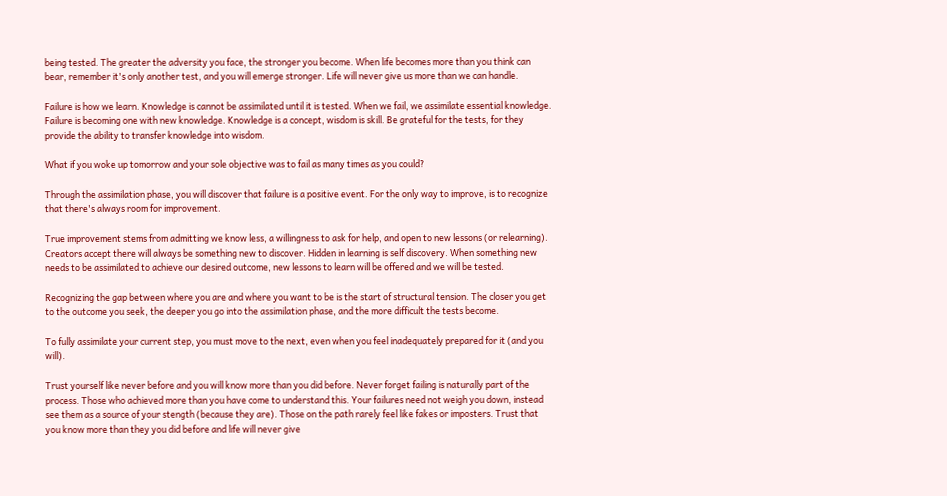being tested. The greater the adversity you face, the stronger you become. When life becomes more than you think can bear, remember it's only another test, and you will emerge stronger. Life will never give us more than we can handle.

Failure is how we learn. Knowledge is cannot be assimilated until it is tested. When we fail, we assimilate essential knowledge. Failure is becoming one with new knowledge. Knowledge is a concept, wisdom is skill. Be grateful for the tests, for they provide the ability to transfer knowledge into wisdom.

What if you woke up tomorrow and your sole objective was to fail as many times as you could?

Through the assimilation phase, you will discover that failure is a positive event. For the only way to improve, is to recognize that there's always room for improvement.

True improvement stems from admitting we know less, a willingness to ask for help, and open to new lessons (or relearning). Creators accept there will always be something new to discover. Hidden in learning is self discovery. When something new needs to be assimilated to achieve our desired outcome, new lessons to learn will be offered and we will be tested.

Recognizing the gap between where you are and where you want to be is the start of structural tension. The closer you get to the outcome you seek, the deeper you go into the assimilation phase, and the more difficult the tests become.

To fully assimilate your current step, you must move to the next, even when you feel inadequately prepared for it (and you will).

Trust yourself like never before and you will know more than you did before. Never forget failing is naturally part of the process. Those who achieved more than you have come to understand this. Your failures need not weigh you down, instead see them as a source of your stength (because they are). Those on the path rarely feel like fakes or imposters. Trust that you know more than they you did before and life will never give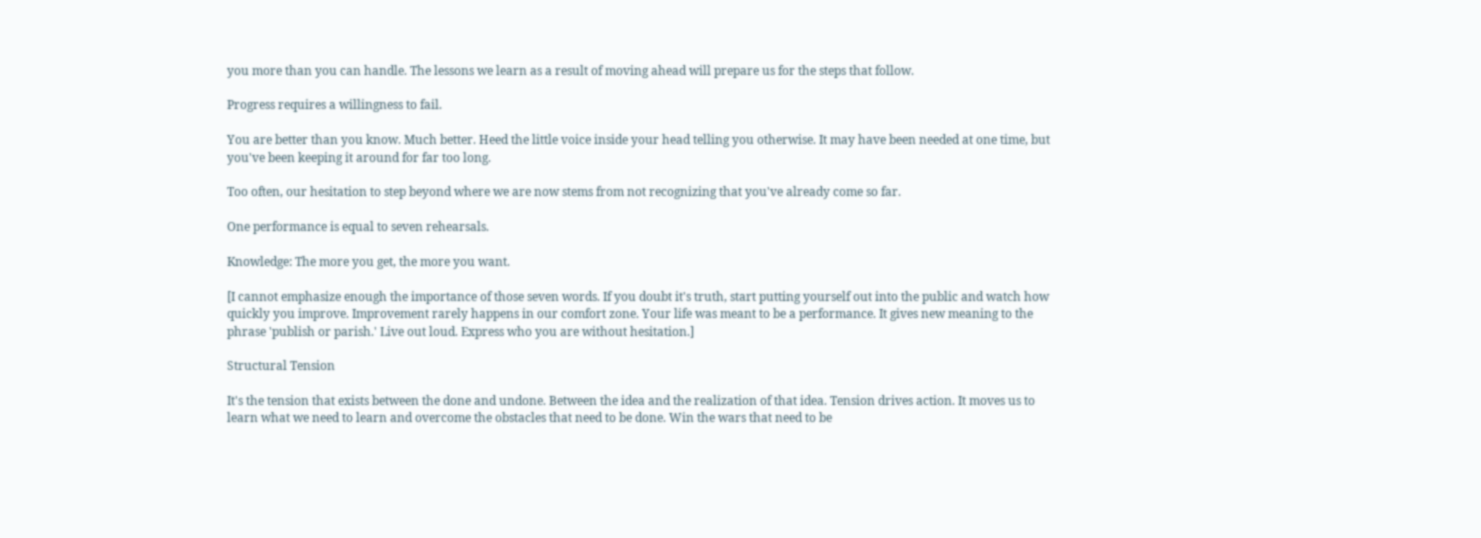you more than you can handle. The lessons we learn as a result of moving ahead will prepare us for the steps that follow.

Progress requires a willingness to fail.

You are better than you know. Much better. Heed the little voice inside your head telling you otherwise. It may have been needed at one time, but you've been keeping it around for far too long.

Too often, our hesitation to step beyond where we are now stems from not recognizing that you've already come so far.

One performance is equal to seven rehearsals.

Knowledge: The more you get, the more you want.

[I cannot emphasize enough the importance of those seven words. If you doubt it's truth, start putting yourself out into the public and watch how quickly you improve. Improvement rarely happens in our comfort zone. Your life was meant to be a performance. It gives new meaning to the phrase 'publish or parish.' Live out loud. Express who you are without hesitation.]

Structural Tension

It's the tension that exists between the done and undone. Between the idea and the realization of that idea. Tension drives action. It moves us to learn what we need to learn and overcome the obstacles that need to be done. Win the wars that need to be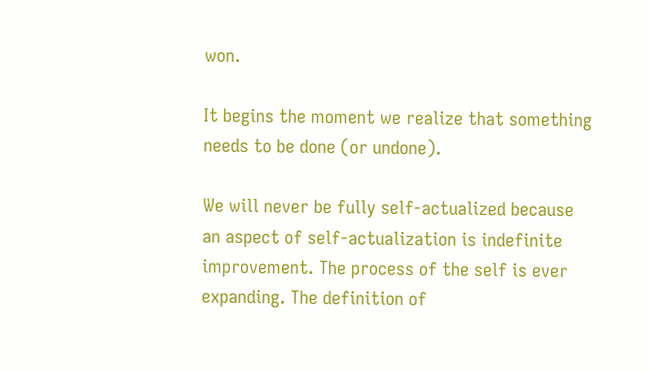won.

It begins the moment we realize that something needs to be done (or undone).

We will never be fully self-actualized because an aspect of self-actualization is indefinite improvement. The process of the self is ever expanding. The definition of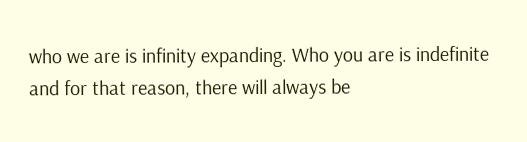who we are is infinity expanding. Who you are is indefinite and for that reason, there will always be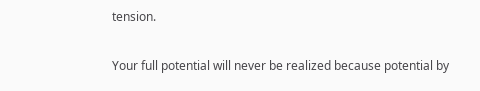tension.

Your full potential will never be realized because potential by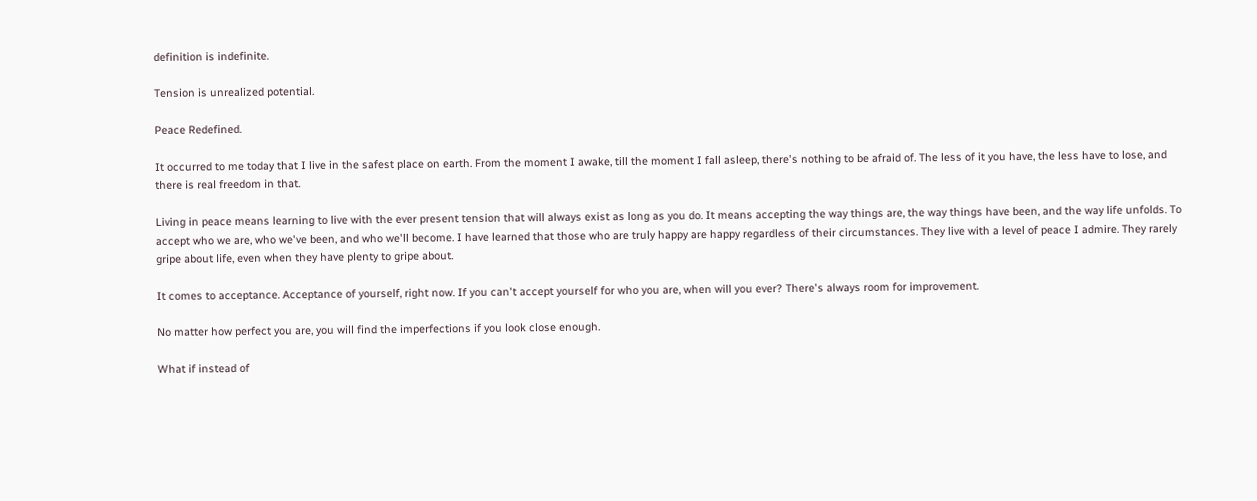definition is indefinite.

Tension is unrealized potential.

Peace Redefined.

It occurred to me today that I live in the safest place on earth. From the moment I awake, till the moment I fall asleep, there's nothing to be afraid of. The less of it you have, the less have to lose, and there is real freedom in that.

Living in peace means learning to live with the ever present tension that will always exist as long as you do. It means accepting the way things are, the way things have been, and the way life unfolds. To accept who we are, who we've been, and who we'll become. I have learned that those who are truly happy are happy regardless of their circumstances. They live with a level of peace I admire. They rarely gripe about life, even when they have plenty to gripe about.

It comes to acceptance. Acceptance of yourself, right now. If you can't accept yourself for who you are, when will you ever? There's always room for improvement.

No matter how perfect you are, you will find the imperfections if you look close enough.

What if instead of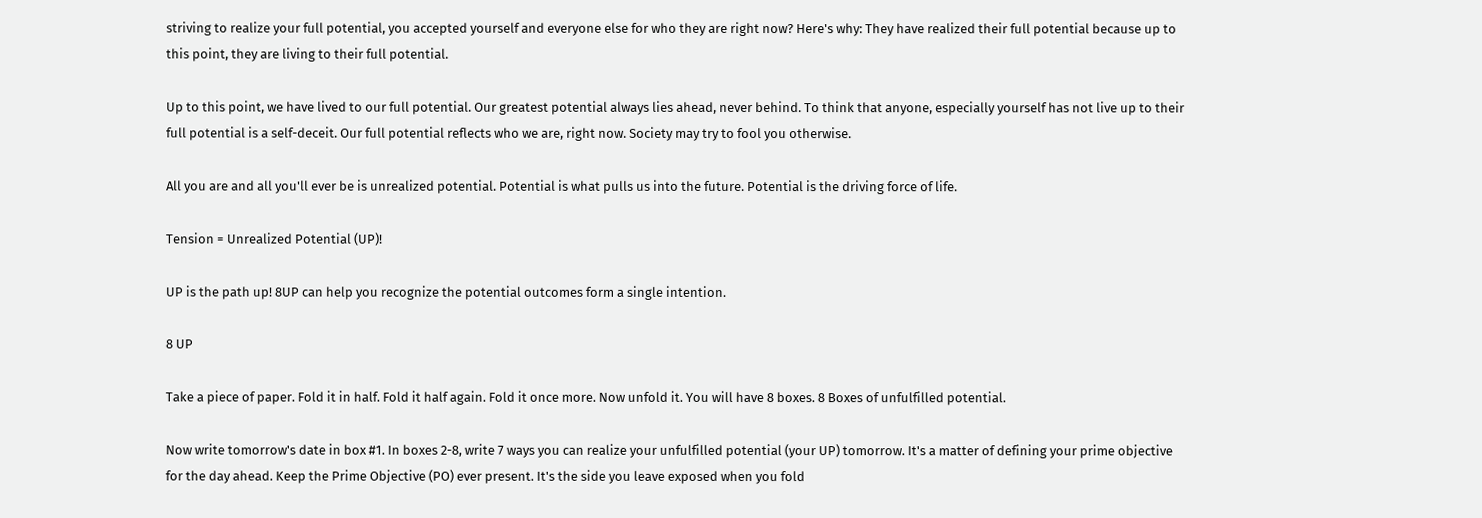striving to realize your full potential, you accepted yourself and everyone else for who they are right now? Here's why: They have realized their full potential because up to this point, they are living to their full potential.

Up to this point, we have lived to our full potential. Our greatest potential always lies ahead, never behind. To think that anyone, especially yourself has not live up to their full potential is a self-deceit. Our full potential reflects who we are, right now. Society may try to fool you otherwise.

All you are and all you'll ever be is unrealized potential. Potential is what pulls us into the future. Potential is the driving force of life.

Tension = Unrealized Potential (UP)!

UP is the path up! 8UP can help you recognize the potential outcomes form a single intention.

8 UP

Take a piece of paper. Fold it in half. Fold it half again. Fold it once more. Now unfold it. You will have 8 boxes. 8 Boxes of unfulfilled potential.

Now write tomorrow's date in box #1. In boxes 2-8, write 7 ways you can realize your unfulfilled potential (your UP) tomorrow. It's a matter of defining your prime objective for the day ahead. Keep the Prime Objective (PO) ever present. It's the side you leave exposed when you fold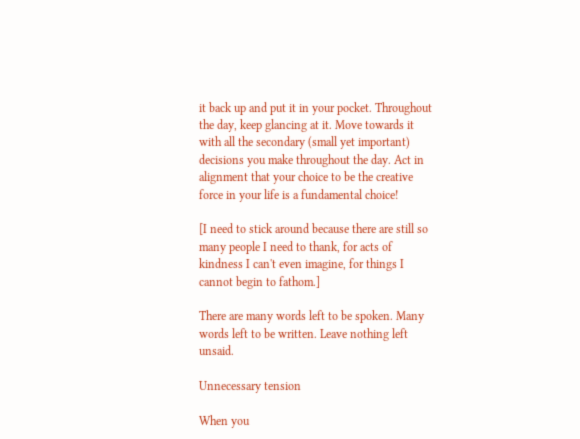it back up and put it in your pocket. Throughout the day, keep glancing at it. Move towards it with all the secondary (small yet important) decisions you make throughout the day. Act in alignment that your choice to be the creative force in your life is a fundamental choice!

[I need to stick around because there are still so many people I need to thank, for acts of kindness I can't even imagine, for things I cannot begin to fathom.]

There are many words left to be spoken. Many words left to be written. Leave nothing left unsaid.

Unnecessary tension

When you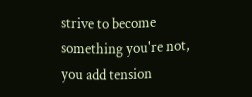strive to become something you're not, you add tension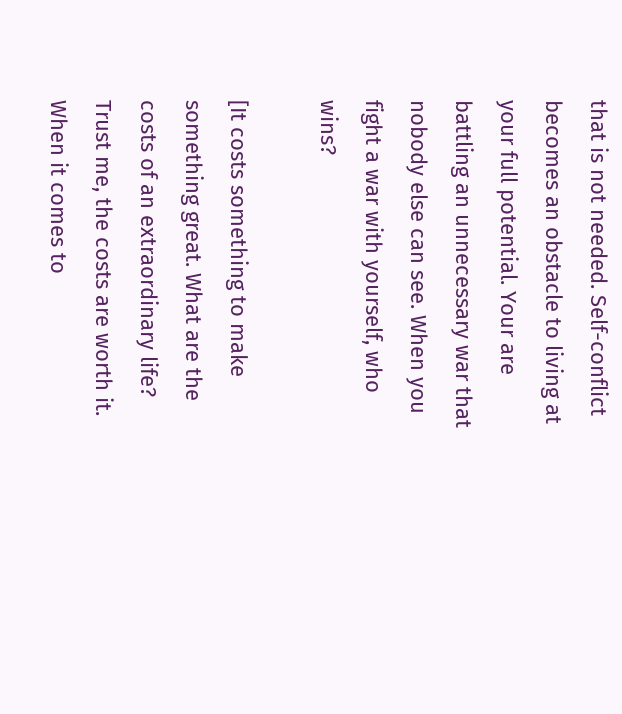that is not needed. Self-conflict becomes an obstacle to living at your full potential. Your are battling an unnecessary war that nobody else can see. When you fight a war with yourself, who wins?

[It costs something to make something great. What are the costs of an extraordinary life? Trust me, the costs are worth it. When it comes to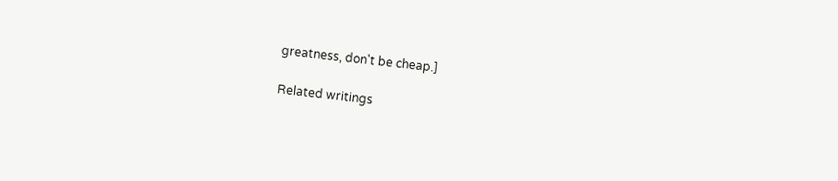greatness, don't be cheap.]

Related writings